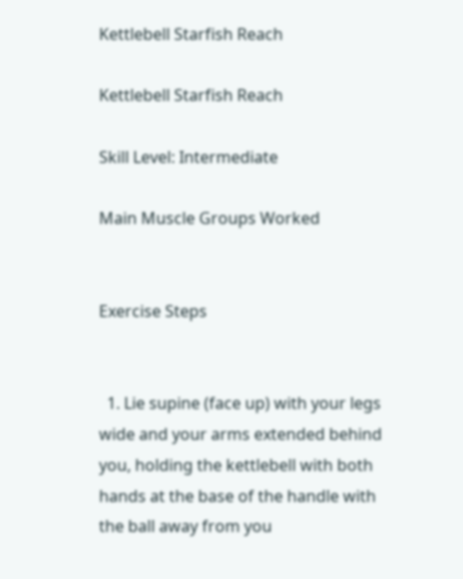Kettlebell Starfish Reach

Kettlebell Starfish Reach

Skill Level: Intermediate

Main Muscle Groups Worked


Exercise Steps


  1. Lie supine (face up) with your legs wide and your arms extended behind you, holding the kettlebell with both hands at the base of the handle with the ball away from you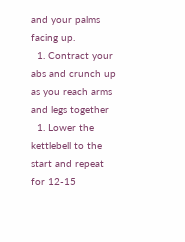and your palms facing up.
  1. Contract your abs and crunch up as you reach arms and legs together
  1. Lower the kettlebell to the start and repeat for 12-15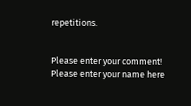repetitions.


Please enter your comment!
Please enter your name here